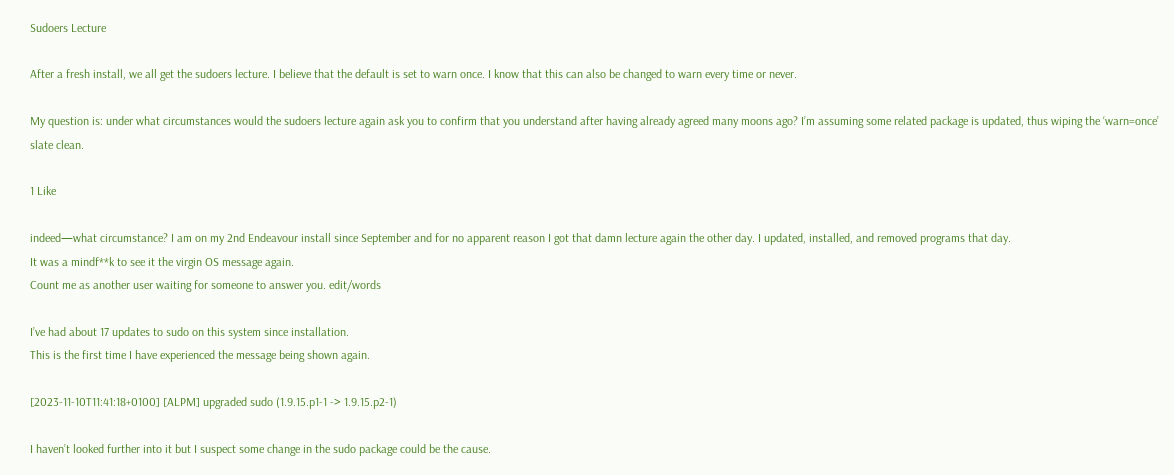Sudoers Lecture

After a fresh install, we all get the sudoers lecture. I believe that the default is set to warn once. I know that this can also be changed to warn every time or never.

My question is: under what circumstances would the sudoers lecture again ask you to confirm that you understand after having already agreed many moons ago? I’m assuming some related package is updated, thus wiping the ‘warn=once’ slate clean.

1 Like

indeed—what circumstance? I am on my 2nd Endeavour install since September and for no apparent reason I got that damn lecture again the other day. I updated, installed, and removed programs that day.
It was a mindf**k to see it the virgin OS message again.
Count me as another user waiting for someone to answer you. edit/words

I’ve had about 17 updates to sudo on this system since installation.
This is the first time I have experienced the message being shown again.

[2023-11-10T11:41:18+0100] [ALPM] upgraded sudo (1.9.15.p1-1 -> 1.9.15.p2-1)

I haven’t looked further into it but I suspect some change in the sudo package could be the cause.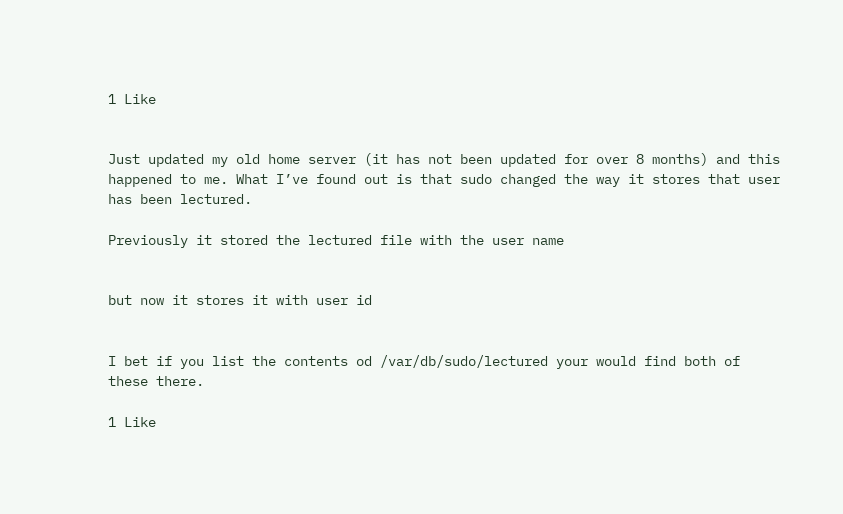1 Like


Just updated my old home server (it has not been updated for over 8 months) and this happened to me. What I’ve found out is that sudo changed the way it stores that user has been lectured.

Previously it stored the lectured file with the user name


but now it stores it with user id


I bet if you list the contents od /var/db/sudo/lectured your would find both of these there.

1 Like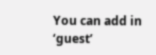You can add in ‘guest’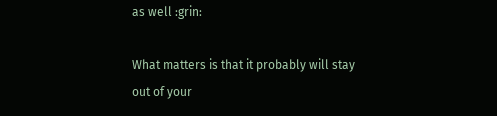as well :grin:

What matters is that it probably will stay out of your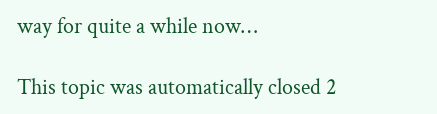way for quite a while now…

This topic was automatically closed 2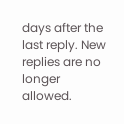days after the last reply. New replies are no longer allowed.